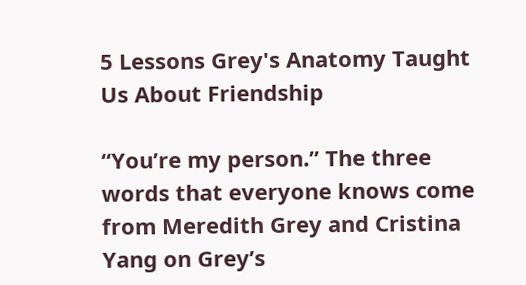5 Lessons Grey's Anatomy Taught Us About Friendship

“You’re my person.” The three words that everyone knows come from Meredith Grey and Cristina Yang on Grey’s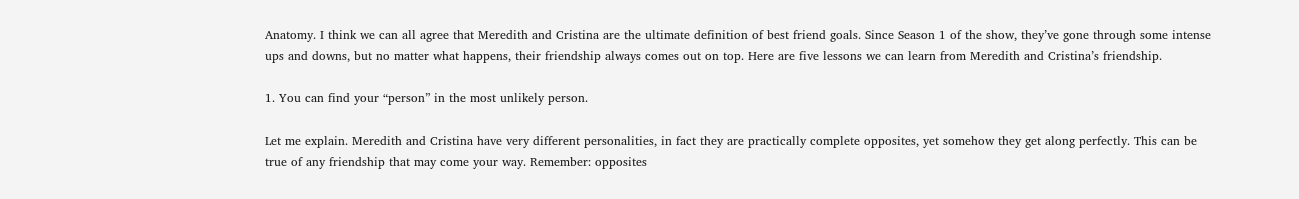Anatomy. I think we can all agree that Meredith and Cristina are the ultimate definition of best friend goals. Since Season 1 of the show, they’ve gone through some intense ups and downs, but no matter what happens, their friendship always comes out on top. Here are five lessons we can learn from Meredith and Cristina’s friendship.

1. You can find your “person” in the most unlikely person.

Let me explain. Meredith and Cristina have very different personalities, in fact they are practically complete opposites, yet somehow they get along perfectly. This can be true of any friendship that may come your way. Remember: opposites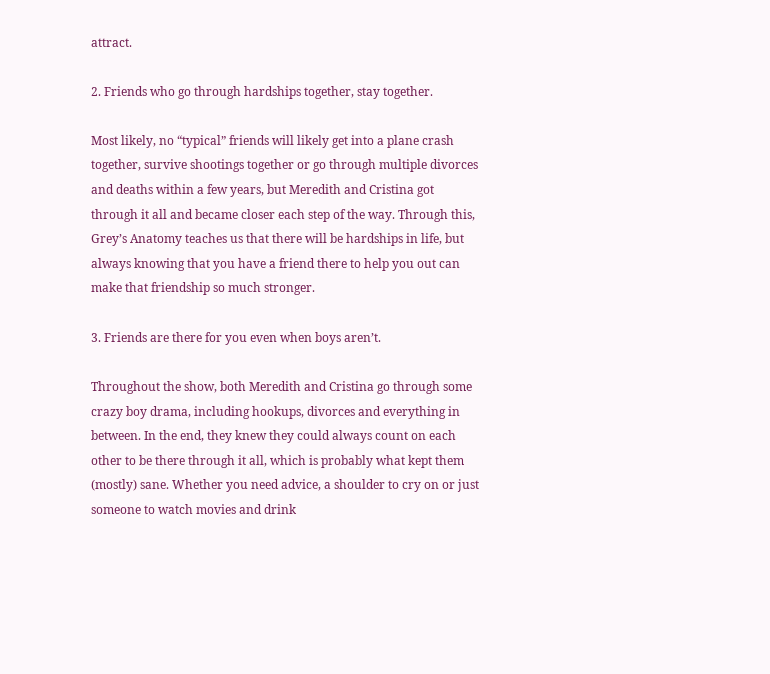attract.

2. Friends who go through hardships together, stay together.

Most likely, no “typical” friends will likely get into a plane crash together, survive shootings together or go through multiple divorces and deaths within a few years, but Meredith and Cristina got through it all and became closer each step of the way. Through this, Grey’s Anatomy teaches us that there will be hardships in life, but always knowing that you have a friend there to help you out can make that friendship so much stronger.

3. Friends are there for you even when boys aren’t.

Throughout the show, both Meredith and Cristina go through some crazy boy drama, including hookups, divorces and everything in between. In the end, they knew they could always count on each other to be there through it all, which is probably what kept them (mostly) sane. Whether you need advice, a shoulder to cry on or just someone to watch movies and drink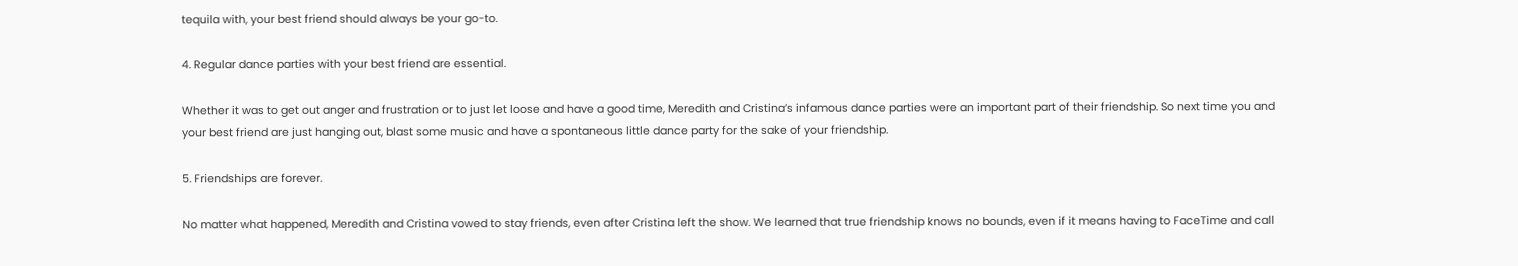tequila with, your best friend should always be your go-to.

4. Regular dance parties with your best friend are essential.

Whether it was to get out anger and frustration or to just let loose and have a good time, Meredith and Cristina’s infamous dance parties were an important part of their friendship. So next time you and your best friend are just hanging out, blast some music and have a spontaneous little dance party for the sake of your friendship.

5. Friendships are forever.

No matter what happened, Meredith and Cristina vowed to stay friends, even after Cristina left the show. We learned that true friendship knows no bounds, even if it means having to FaceTime and call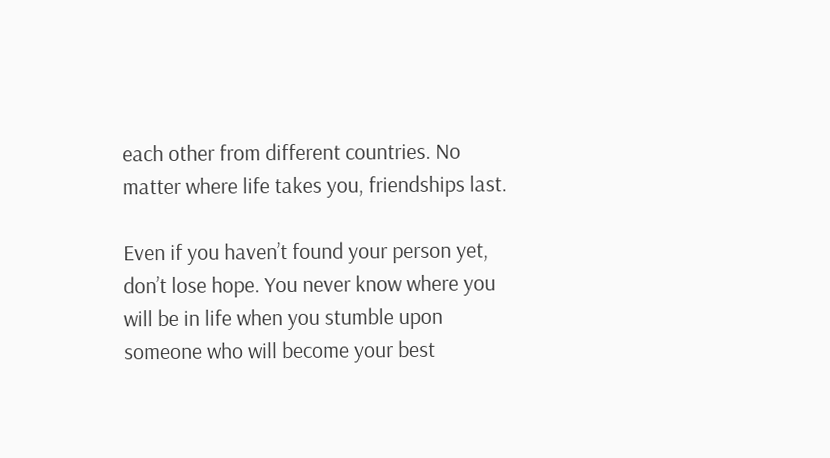each other from different countries. No matter where life takes you, friendships last.

Even if you haven’t found your person yet, don’t lose hope. You never know where you will be in life when you stumble upon someone who will become your best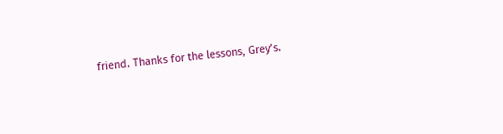friend. Thanks for the lessons, Grey’s.